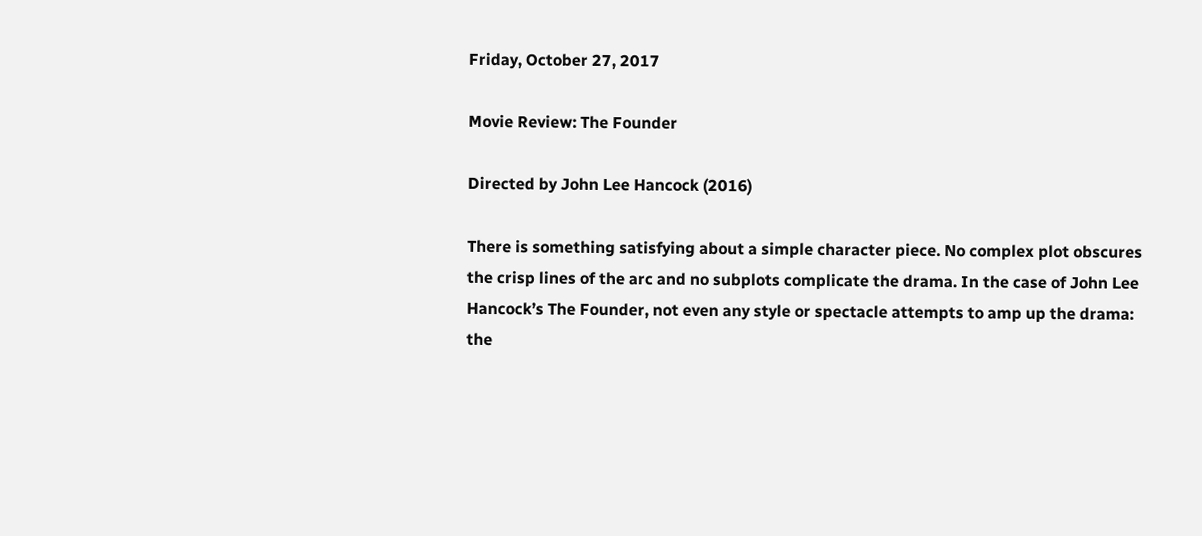Friday, October 27, 2017

Movie Review: The Founder

Directed by John Lee Hancock (2016)

There is something satisfying about a simple character piece. No complex plot obscures the crisp lines of the arc and no subplots complicate the drama. In the case of John Lee Hancock’s The Founder, not even any style or spectacle attempts to amp up the drama: the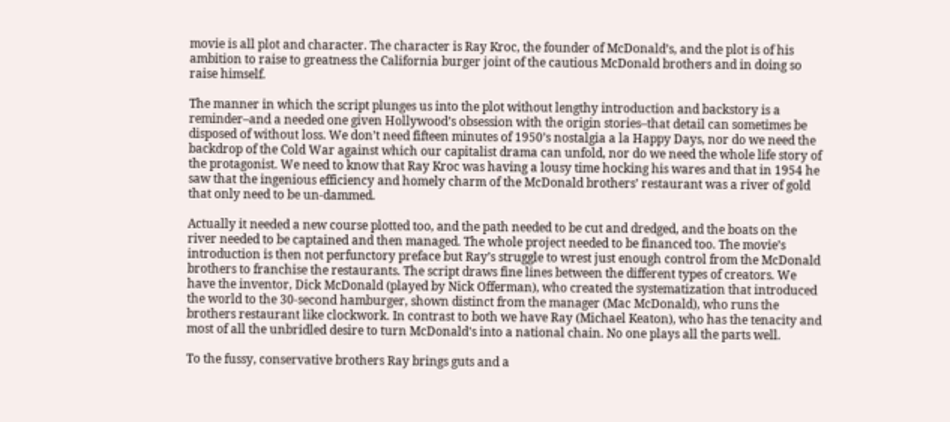movie is all plot and character. The character is Ray Kroc, the founder of McDonald’s, and the plot is of his ambition to raise to greatness the California burger joint of the cautious McDonald brothers and in doing so raise himself.

The manner in which the script plunges us into the plot without lengthy introduction and backstory is a reminder–and a needed one given Hollywood’s obsession with the origin stories–that detail can sometimes be disposed of without loss. We don’t need fifteen minutes of 1950’s nostalgia a la Happy Days, nor do we need the backdrop of the Cold War against which our capitalist drama can unfold, nor do we need the whole life story of the protagonist. We need to know that Ray Kroc was having a lousy time hocking his wares and that in 1954 he saw that the ingenious efficiency and homely charm of the McDonald brothers’ restaurant was a river of gold that only need to be un-dammed.

Actually it needed a new course plotted too, and the path needed to be cut and dredged, and the boats on the river needed to be captained and then managed. The whole project needed to be financed too. The movie’s introduction is then not perfunctory preface but Ray’s struggle to wrest just enough control from the McDonald brothers to franchise the restaurants. The script draws fine lines between the different types of creators. We have the inventor, Dick McDonald (played by Nick Offerman), who created the systematization that introduced the world to the 30-second hamburger, shown distinct from the manager (Mac McDonald), who runs the brothers restaurant like clockwork. In contrast to both we have Ray (Michael Keaton), who has the tenacity and most of all the unbridled desire to turn McDonald’s into a national chain. No one plays all the parts well.

To the fussy, conservative brothers Ray brings guts and a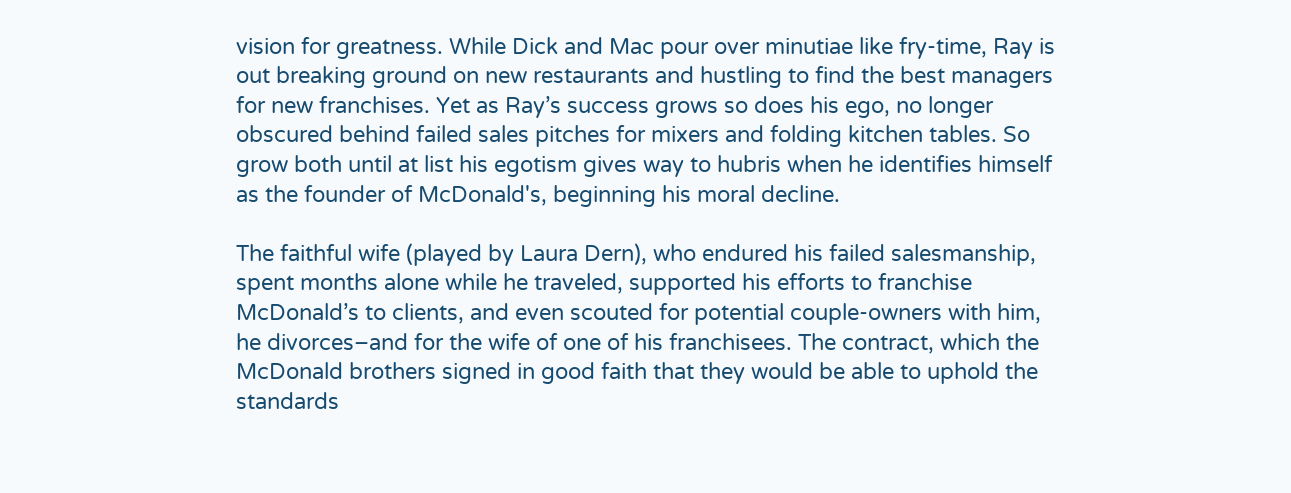vision for greatness. While Dick and Mac pour over minutiae like fry-time, Ray is out breaking ground on new restaurants and hustling to find the best managers for new franchises. Yet as Ray’s success grows so does his ego, no longer obscured behind failed sales pitches for mixers and folding kitchen tables. So grow both until at list his egotism gives way to hubris when he identifies himself as the founder of McDonald's, beginning his moral decline.

The faithful wife (played by Laura Dern), who endured his failed salesmanship, spent months alone while he traveled, supported his efforts to franchise McDonald’s to clients, and even scouted for potential couple-owners with him, he divorces–and for the wife of one of his franchisees. The contract, which the McDonald brothers signed in good faith that they would be able to uphold the standards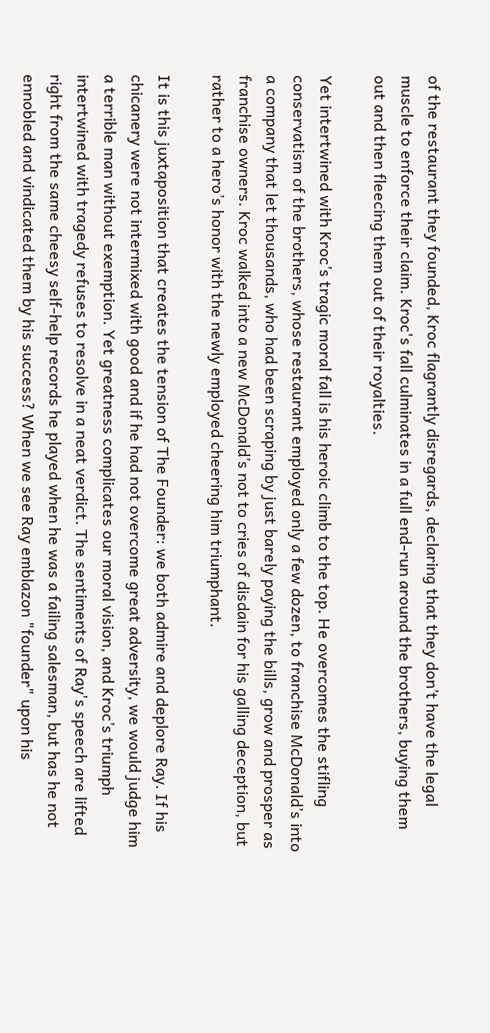of the restaurant they founded, Kroc flagrantly disregards, declaring that they don’t have the legal muscle to enforce their claim. Kroc's fall culminates in a full end-run around the brothers, buying them out and then fleecing them out of their royalties.

Yet intertwined with Kroc’s tragic moral fall is his heroic climb to the top. He overcomes the stifling conservatism of the brothers, whose restaurant employed only a few dozen, to franchise McDonald’s into a company that let thousands, who had been scraping by just barely paying the bills, grow and prosper as franchise owners. Kroc walked into a new McDonald’s not to cries of disdain for his galling deception, but rather to a hero’s honor with the newly employed cheering him triumphant.

It is this juxtaposition that creates the tension of The Founder: we both admire and deplore Ray. If his chicanery were not intermixed with good and if he had not overcome great adversity, we would judge him a terrible man without exemption. Yet greatness complicates our moral vision, and Kroc’s triumph intertwined with tragedy refuses to resolve in a neat verdict. The sentiments of Ray's speech are lifted right from the same cheesy self-help records he played when he was a failing salesman, but has he not ennobled and vindicated them by his success? When we see Ray emblazon "founder" upon his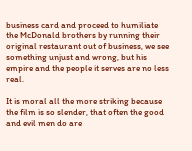business card and proceed to humiliate the McDonald brothers by running their original restaurant out of business, we see something unjust and wrong, but his empire and the people it serves are no less real.

It is moral all the more striking because the film is so slender, that often the good and evil men do are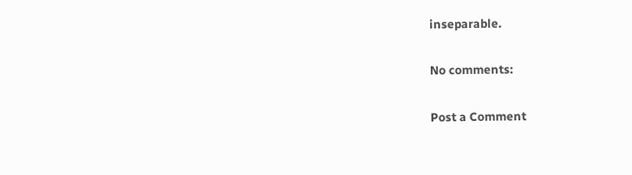inseparable.

No comments:

Post a Comment